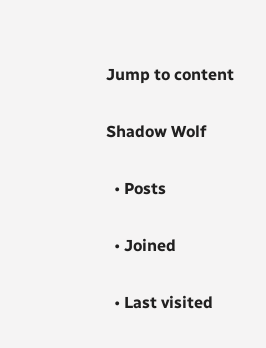Jump to content

Shadow Wolf

  • Posts

  • Joined

  • Last visited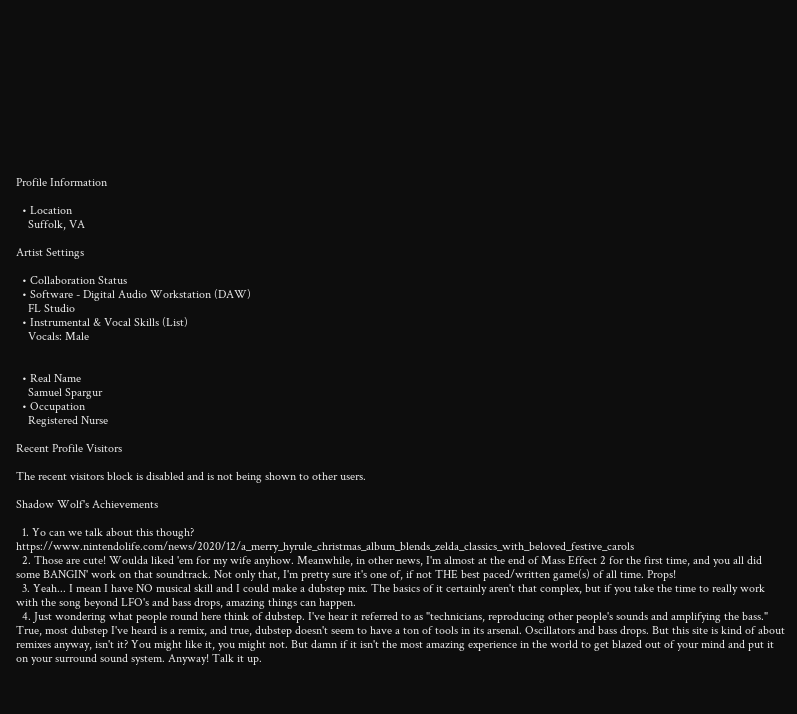Profile Information

  • Location
    Suffolk, VA

Artist Settings

  • Collaboration Status
  • Software - Digital Audio Workstation (DAW)
    FL Studio
  • Instrumental & Vocal Skills (List)
    Vocals: Male


  • Real Name
    Samuel Spargur
  • Occupation
    Registered Nurse

Recent Profile Visitors

The recent visitors block is disabled and is not being shown to other users.

Shadow Wolf's Achievements

  1. Yo can we talk about this though? https://www.nintendolife.com/news/2020/12/a_merry_hyrule_christmas_album_blends_zelda_classics_with_beloved_festive_carols
  2. Those are cute! Woulda liked 'em for my wife anyhow. Meanwhile, in other news, I'm almost at the end of Mass Effect 2 for the first time, and you all did some BANGIN' work on that soundtrack. Not only that, I'm pretty sure it's one of, if not THE best paced/written game(s) of all time. Props!
  3. Yeah... I mean I have NO musical skill and I could make a dubstep mix. The basics of it certainly aren't that complex, but if you take the time to really work with the song beyond LFO's and bass drops, amazing things can happen.
  4. Just wondering what people round here think of dubstep. I've hear it referred to as "technicians, reproducing other people's sounds and amplifying the bass." True, most dubstep I've heard is a remix, and true, dubstep doesn't seem to have a ton of tools in its arsenal. Oscillators and bass drops. But this site is kind of about remixes anyway, isn't it? You might like it, you might not. But damn if it isn't the most amazing experience in the world to get blazed out of your mind and put it on your surround sound system. Anyway! Talk it up.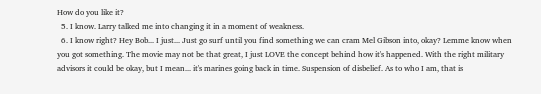How do you like it?
  5. I know. Larry talked me into changing it in a moment of weakness.
  6. I know right? Hey Bob... I just... Just go surf until you find something we can cram Mel Gibson into, okay? Lemme know when you got something. The movie may not be that great, I just LOVE the concept behind how it's happened. With the right military advisors it could be okay, but I mean... it's marines going back in time. Suspension of disbelief. As to who I am, that is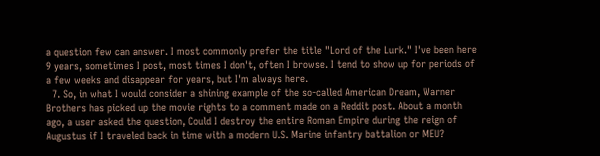a question few can answer. I most commonly prefer the title "Lord of the Lurk." I've been here 9 years, sometimes I post, most times I don't, often I browse. I tend to show up for periods of a few weeks and disappear for years, but I'm always here.
  7. So, in what I would consider a shining example of the so-called American Dream, Warner Brothers has picked up the movie rights to a comment made on a Reddit post. About a month ago, a user asked the question, Could I destroy the entire Roman Empire during the reign of Augustus if I traveled back in time with a modern U.S. Marine infantry battalion or MEU?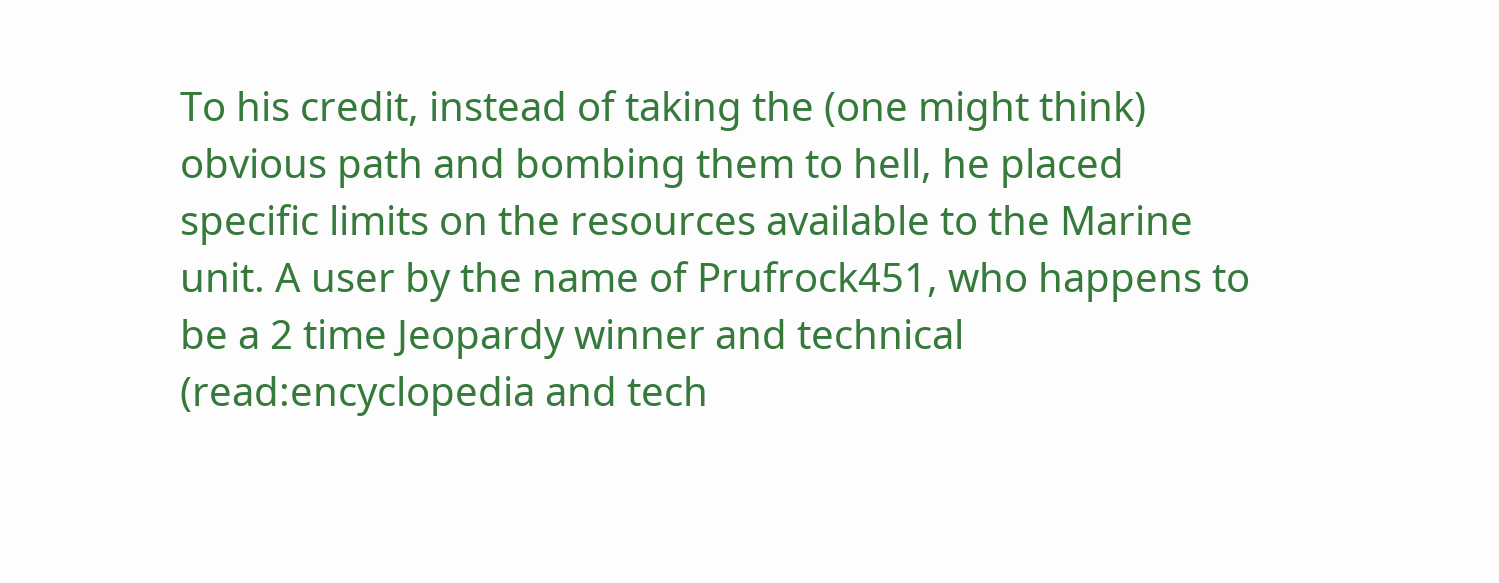To his credit, instead of taking the (one might think) obvious path and bombing them to hell, he placed specific limits on the resources available to the Marine unit. A user by the name of Prufrock451, who happens to be a 2 time Jeopardy winner and technical (read:encyclopedia and tech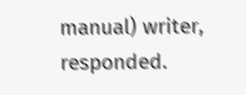manual) writer, responded.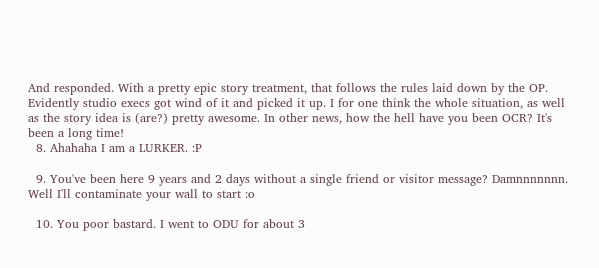And responded. With a pretty epic story treatment, that follows the rules laid down by the OP. Evidently studio execs got wind of it and picked it up. I for one think the whole situation, as well as the story idea is (are?) pretty awesome. In other news, how the hell have you been OCR? It's been a long time!
  8. Ahahaha I am a LURKER. :P

  9. You've been here 9 years and 2 days without a single friend or visitor message? Damnnnnnnn. Well I'll contaminate your wall to start :o

  10. You poor bastard. I went to ODU for about 3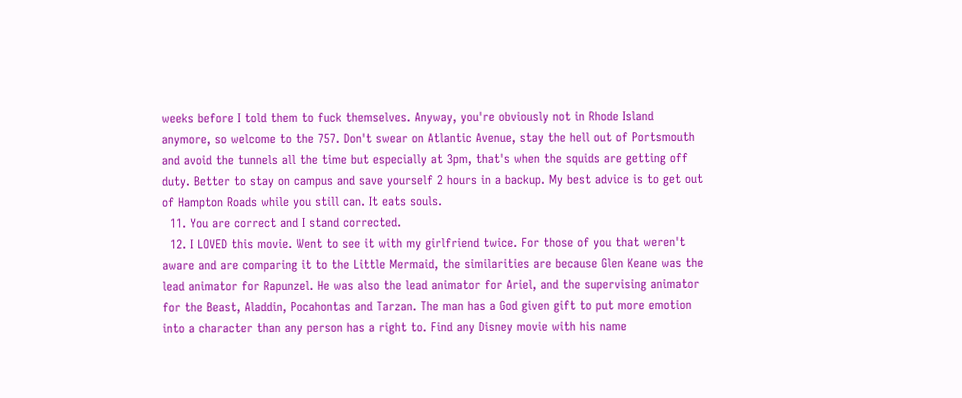weeks before I told them to fuck themselves. Anyway, you're obviously not in Rhode Island anymore, so welcome to the 757. Don't swear on Atlantic Avenue, stay the hell out of Portsmouth and avoid the tunnels all the time but especially at 3pm, that's when the squids are getting off duty. Better to stay on campus and save yourself 2 hours in a backup. My best advice is to get out of Hampton Roads while you still can. It eats souls.
  11. You are correct and I stand corrected.
  12. I LOVED this movie. Went to see it with my girlfriend twice. For those of you that weren't aware and are comparing it to the Little Mermaid, the similarities are because Glen Keane was the lead animator for Rapunzel. He was also the lead animator for Ariel, and the supervising animator for the Beast, Aladdin, Pocahontas and Tarzan. The man has a God given gift to put more emotion into a character than any person has a right to. Find any Disney movie with his name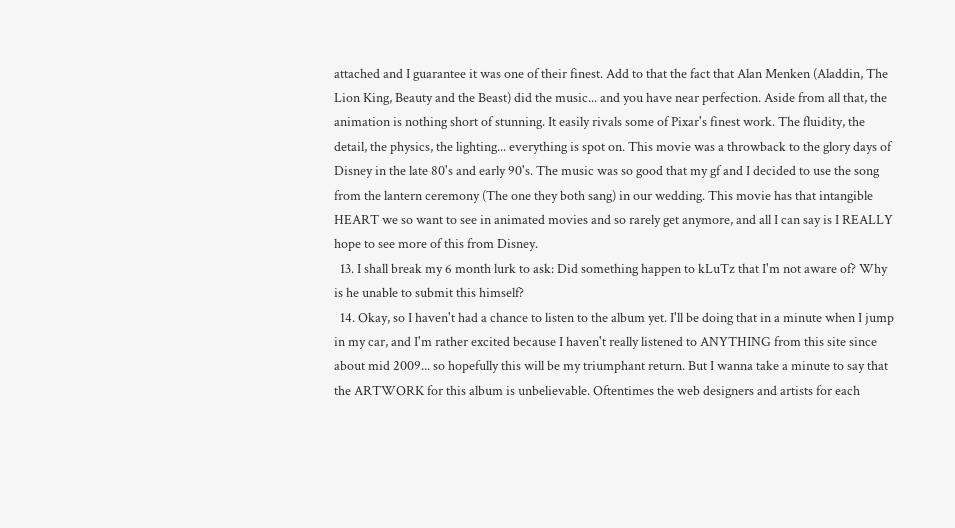attached and I guarantee it was one of their finest. Add to that the fact that Alan Menken (Aladdin, The Lion King, Beauty and the Beast) did the music... and you have near perfection. Aside from all that, the animation is nothing short of stunning. It easily rivals some of Pixar's finest work. The fluidity, the detail, the physics, the lighting... everything is spot on. This movie was a throwback to the glory days of Disney in the late 80's and early 90's. The music was so good that my gf and I decided to use the song from the lantern ceremony (The one they both sang) in our wedding. This movie has that intangible HEART we so want to see in animated movies and so rarely get anymore, and all I can say is I REALLY hope to see more of this from Disney.
  13. I shall break my 6 month lurk to ask: Did something happen to kLuTz that I'm not aware of? Why is he unable to submit this himself?
  14. Okay, so I haven't had a chance to listen to the album yet. I'll be doing that in a minute when I jump in my car, and I'm rather excited because I haven't really listened to ANYTHING from this site since about mid 2009... so hopefully this will be my triumphant return. But I wanna take a minute to say that the ARTWORK for this album is unbelievable. Oftentimes the web designers and artists for each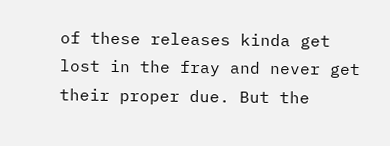of these releases kinda get lost in the fray and never get their proper due. But the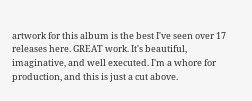artwork for this album is the best I've seen over 17 releases here. GREAT work. It's beautiful, imaginative, and well executed. I'm a whore for production, and this is just a cut above.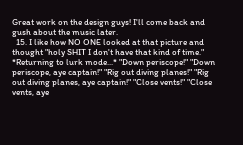Great work on the design guys! I'll come back and gush about the music later.
  15. I like how NO ONE looked at that picture and thought "holy SHIT I don't have that kind of time." *Returning to lurk mode...* "Down periscope!" "Down periscope, aye captain!" "Rig out diving planes!" "Rig out diving planes, aye captain!" "Close vents!" "Close vents, aye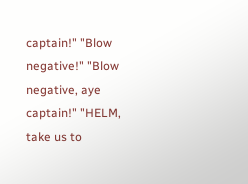captain!" "Blow negative!" "Blow negative, aye captain!" "HELM, take us to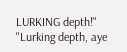LURKING depth!" "Lurking depth, aye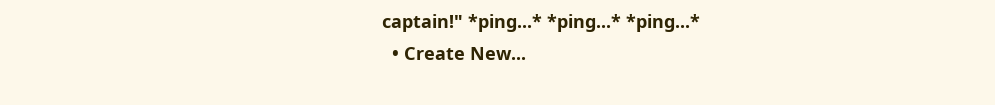captain!" *ping...* *ping...* *ping...*
  • Create New...